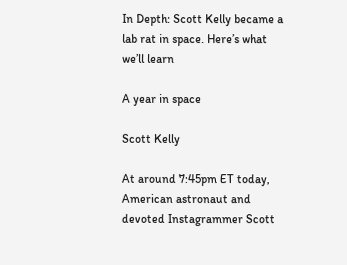In Depth: Scott Kelly became a lab rat in space. Here’s what we’ll learn

A year in space

Scott Kelly

At around 7:45pm ET today, American astronaut and devoted Instagrammer Scott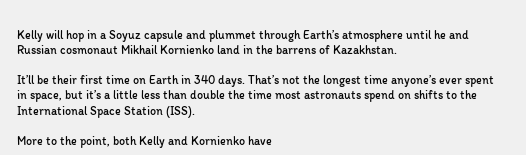Kelly will hop in a Soyuz capsule and plummet through Earth’s atmosphere until he and Russian cosmonaut Mikhail Kornienko land in the barrens of Kazakhstan.

It’ll be their first time on Earth in 340 days. That’s not the longest time anyone’s ever spent in space, but it’s a little less than double the time most astronauts spend on shifts to the International Space Station (ISS).

More to the point, both Kelly and Kornienko have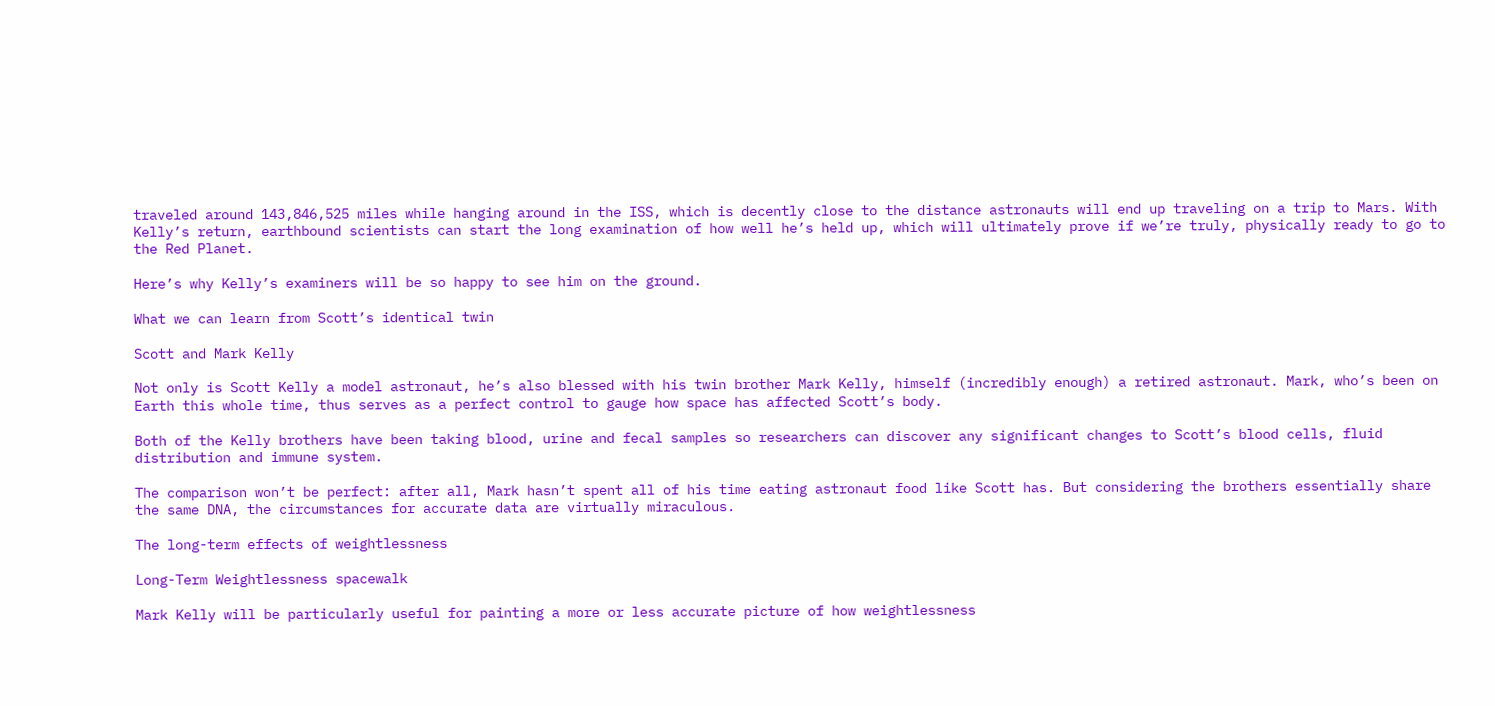traveled around 143,846,525 miles while hanging around in the ISS, which is decently close to the distance astronauts will end up traveling on a trip to Mars. With Kelly’s return, earthbound scientists can start the long examination of how well he’s held up, which will ultimately prove if we’re truly, physically ready to go to the Red Planet.

Here’s why Kelly’s examiners will be so happy to see him on the ground.

What we can learn from Scott’s identical twin

Scott and Mark Kelly

Not only is Scott Kelly a model astronaut, he’s also blessed with his twin brother Mark Kelly, himself (incredibly enough) a retired astronaut. Mark, who’s been on Earth this whole time, thus serves as a perfect control to gauge how space has affected Scott’s body.

Both of the Kelly brothers have been taking blood, urine and fecal samples so researchers can discover any significant changes to Scott’s blood cells, fluid distribution and immune system.

The comparison won’t be perfect: after all, Mark hasn’t spent all of his time eating astronaut food like Scott has. But considering the brothers essentially share the same DNA, the circumstances for accurate data are virtually miraculous.

The long-term effects of weightlessness

Long-Term Weightlessness spacewalk

Mark Kelly will be particularly useful for painting a more or less accurate picture of how weightlessness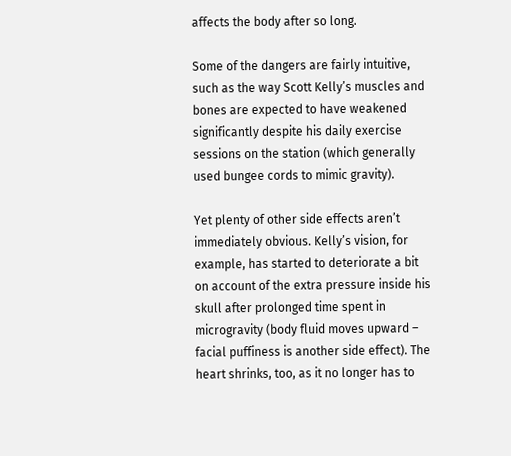affects the body after so long.

Some of the dangers are fairly intuitive, such as the way Scott Kelly’s muscles and bones are expected to have weakened significantly despite his daily exercise sessions on the station (which generally used bungee cords to mimic gravity).

Yet plenty of other side effects aren’t immediately obvious. Kelly’s vision, for example, has started to deteriorate a bit on account of the extra pressure inside his skull after prolonged time spent in microgravity (body fluid moves upward – facial puffiness is another side effect). The heart shrinks, too, as it no longer has to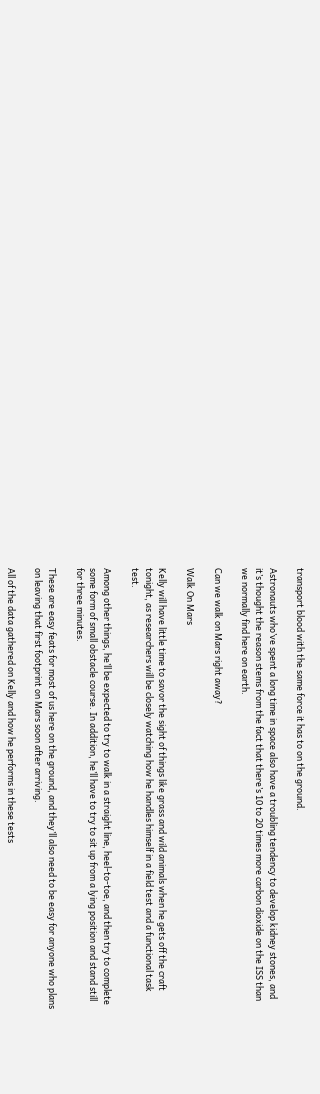transport blood with the same force it has to on the ground.

Astronauts who’ve spent a long time in space also have a troubling tendency to develop kidney stones, and it’s thought the reason stems from the fact that there’s 10 to 20 times more carbon dioxide on the ISS than we normally find here on earth.

Can we walk on Mars right away?

Walk On Mars

Kelly will have little time to savor the sight of things like grass and wild animals when he gets off the craft tonight, as researchers will be closely watching how he handles himself in a field test and a functional task test.

Among other things, he’ll be expected to try to walk in a straight line, heel-to-toe, and then try to complete some form of small obstacle course. In addition, he’ll have to try to sit up from a lying position and stand still for three minutes.

These are easy feats for most of us here on the ground, and they’ll also need to be easy for anyone who plans on leaving that first footprint on Mars soon after arriving.

All of the data gathered on Kelly and how he performs in these tests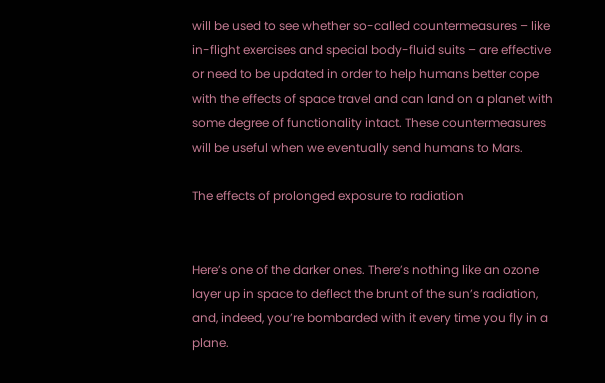will be used to see whether so-called countermeasures – like in-flight exercises and special body-fluid suits – are effective or need to be updated in order to help humans better cope with the effects of space travel and can land on a planet with some degree of functionality intact. These countermeasures will be useful when we eventually send humans to Mars.

The effects of prolonged exposure to radiation


Here’s one of the darker ones. There’s nothing like an ozone layer up in space to deflect the brunt of the sun’s radiation, and, indeed, you’re bombarded with it every time you fly in a plane.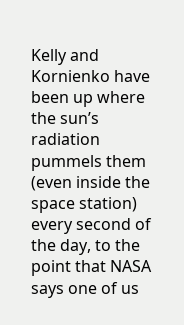Kelly and Kornienko have been up where the sun’s radiation pummels them (even inside the space station) every second of the day, to the point that NASA says one of us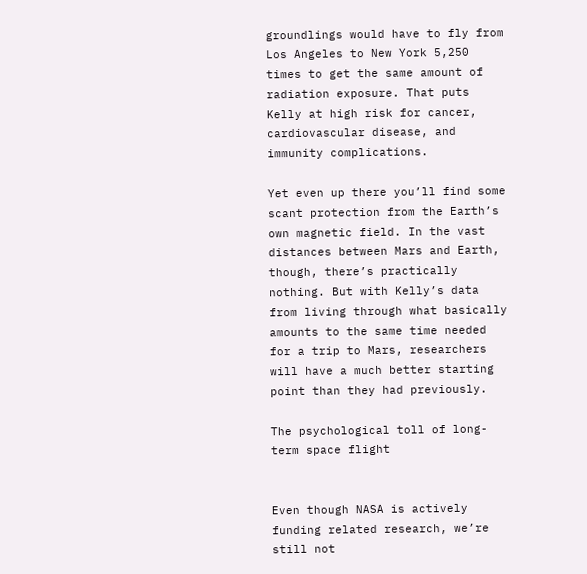groundlings would have to fly from Los Angeles to New York 5,250 times to get the same amount of radiation exposure. That puts Kelly at high risk for cancer, cardiovascular disease, and immunity complications.

Yet even up there you’ll find some scant protection from the Earth’s own magnetic field. In the vast distances between Mars and Earth, though, there’s practically nothing. But with Kelly’s data from living through what basically amounts to the same time needed for a trip to Mars, researchers will have a much better starting point than they had previously.

The psychological toll of long-term space flight


Even though NASA is actively funding related research, we’re still not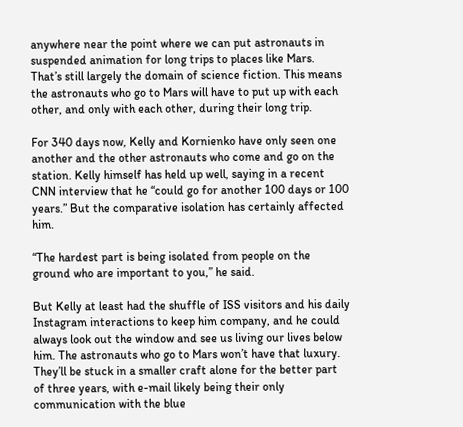anywhere near the point where we can put astronauts in suspended animation for long trips to places like Mars. That’s still largely the domain of science fiction. This means the astronauts who go to Mars will have to put up with each other, and only with each other, during their long trip.

For 340 days now, Kelly and Kornienko have only seen one another and the other astronauts who come and go on the station. Kelly himself has held up well, saying in a recent CNN interview that he “could go for another 100 days or 100 years.” But the comparative isolation has certainly affected him.

“The hardest part is being isolated from people on the ground who are important to you,” he said.

But Kelly at least had the shuffle of ISS visitors and his daily Instagram interactions to keep him company, and he could always look out the window and see us living our lives below him. The astronauts who go to Mars won’t have that luxury. They’ll be stuck in a smaller craft alone for the better part of three years, with e-mail likely being their only communication with the blue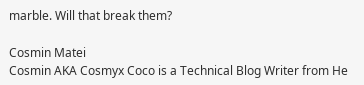marble. Will that break them?

Cosmin Matei
Cosmin AKA Cosmyx Coco is a Technical Blog Writer from He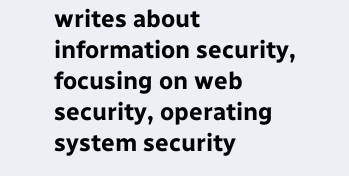writes about information security, focusing on web security, operating system security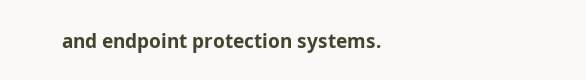and endpoint protection systems.